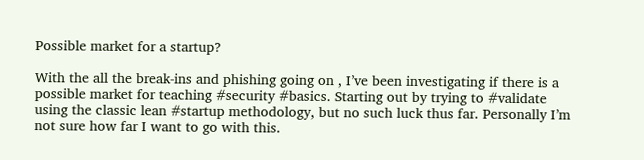Possible market for a startup?

With the all the break-ins and phishing going on , I’ve been investigating if there is a possible market for teaching #security #basics. Starting out by trying to #validate using the classic lean #startup methodology, but no such luck thus far. Personally I’m not sure how far I want to go with this.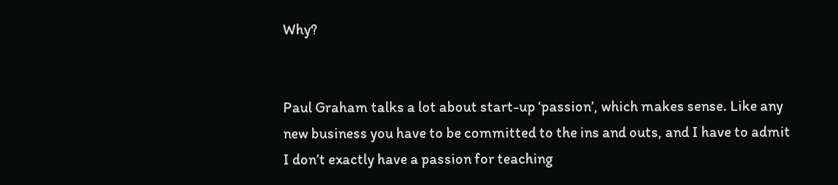Why?


Paul Graham talks a lot about start-up ‘passion’, which makes sense. Like any new business you have to be committed to the ins and outs, and I have to admit I don’t exactly have a passion for teaching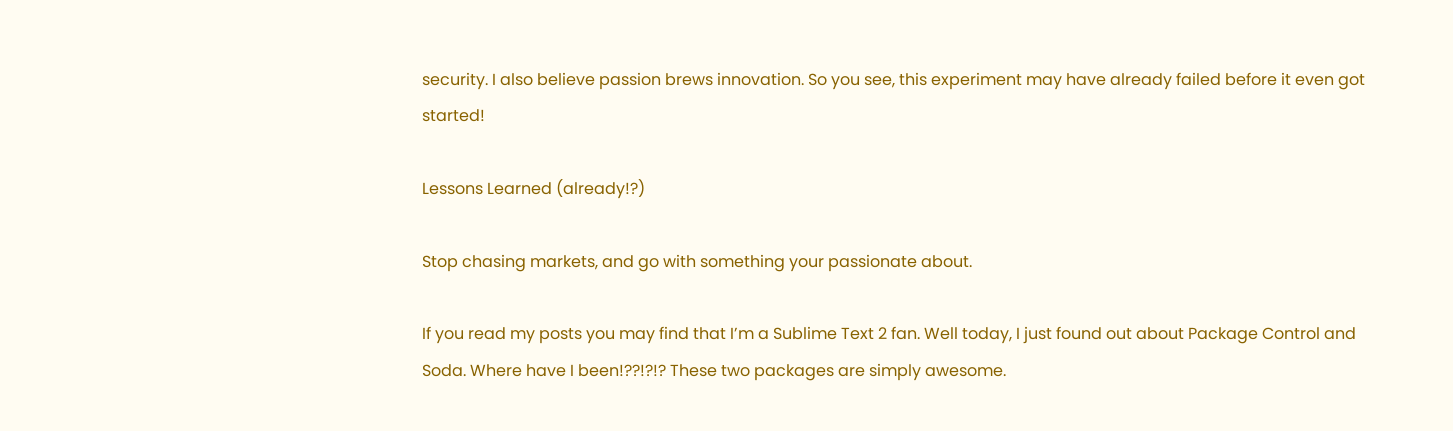security. I also believe passion brews innovation. So you see, this experiment may have already failed before it even got started!

Lessons Learned (already!?)

Stop chasing markets, and go with something your passionate about.

If you read my posts you may find that I’m a Sublime Text 2 fan. Well today, I just found out about Package Control and Soda. Where have I been!??!?!? These two packages are simply awesome.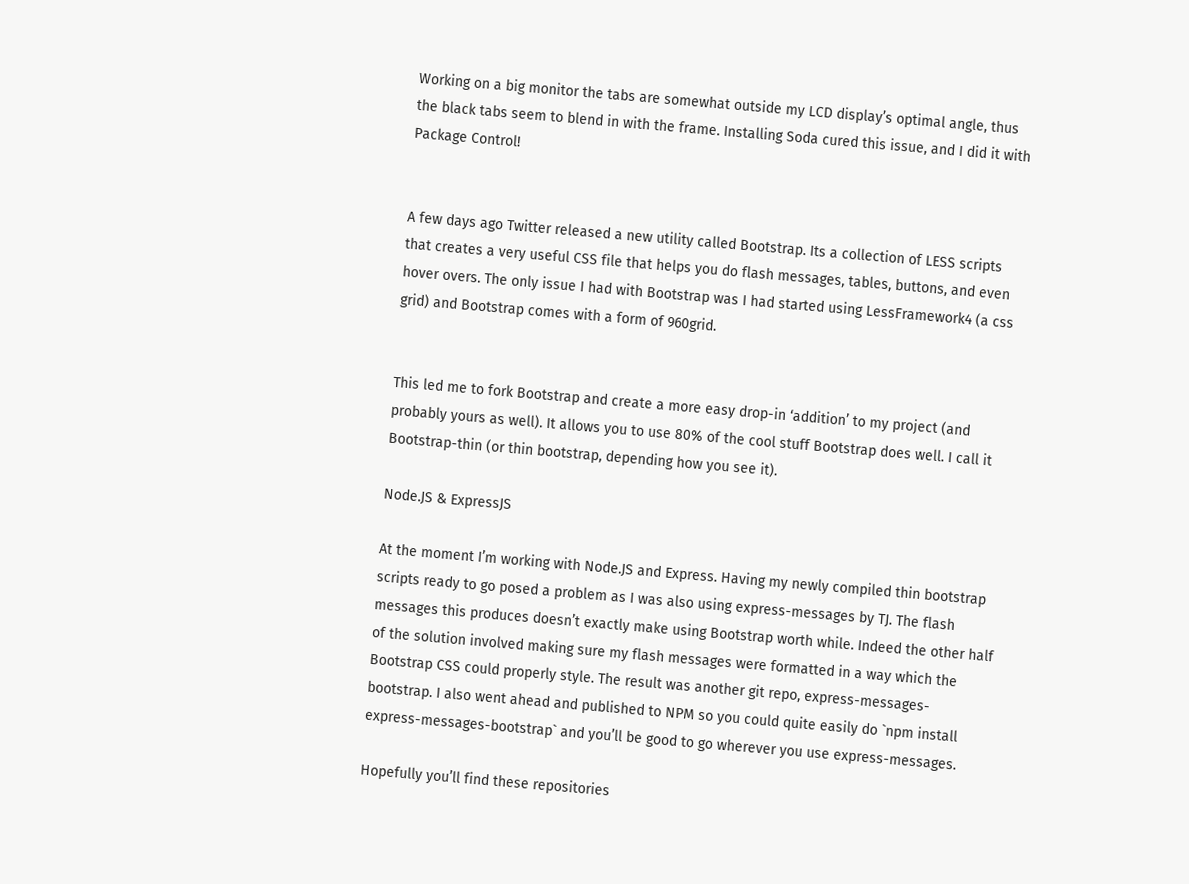Working on a big monitor the tabs are somewhat outside my LCD display’s optimal angle, thus the black tabs seem to blend in with the frame. Installing Soda cured this issue, and I did it with Package Control!


A few days ago Twitter released a new utility called Bootstrap. Its a collection of LESS scripts that creates a very useful CSS file that helps you do flash messages, tables, buttons, and even hover overs. The only issue I had with Bootstrap was I had started using LessFramework4 (a css grid) and Bootstrap comes with a form of 960grid.


This led me to fork Bootstrap and create a more easy drop-in ‘addition’ to my project (and probably yours as well). It allows you to use 80% of the cool stuff Bootstrap does well. I call it Bootstrap-thin (or thin bootstrap, depending how you see it).

Node.JS & ExpressJS

At the moment I’m working with Node.JS and Express. Having my newly compiled thin bootstrap scripts ready to go posed a problem as I was also using express-messages by TJ. The flash messages this produces doesn’t exactly make using Bootstrap worth while. Indeed the other half of the solution involved making sure my flash messages were formatted in a way which the Bootstrap CSS could properly style. The result was another git repo, express-messages-bootstrap. I also went ahead and published to NPM so you could quite easily do `npm install express-messages-bootstrap` and you’ll be good to go wherever you use express-messages.

Hopefully you’ll find these repositories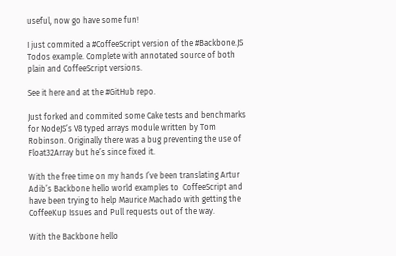useful, now go have some fun!

I just commited a #CoffeeScript version of the #Backbone.JS Todos example. Complete with annotated source of both plain and CoffeeScript versions.

See it here and at the #GitHub repo.

Just forked and commited some Cake tests and benchmarks for NodeJS’s V8 typed arrays module written by Tom Robinson. Originally there was a bug preventing the use of Float32Array but he’s since fixed it.

With the free time on my hands I’ve been translating Artur Adib’s Backbone hello world examples to  CoffeeScript and have been trying to help Maurice Machado with getting the CoffeeKup Issues and Pull requests out of the way.

With the Backbone hello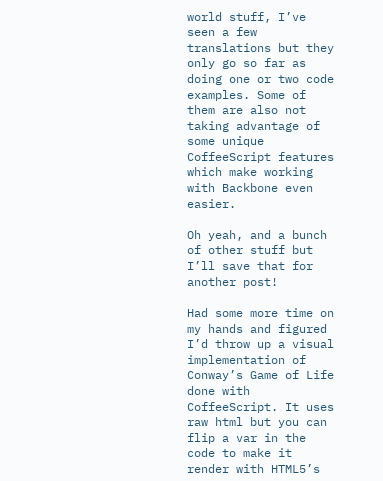world stuff, I’ve seen a few translations but they only go so far as doing one or two code examples. Some of them are also not taking advantage of some unique CoffeeScript features which make working with Backbone even easier.

Oh yeah, and a bunch of other stuff but I’ll save that for another post!

Had some more time on my hands and figured I’d throw up a visual implementation of Conway’s Game of Life done with CoffeeScript. It uses raw html but you can flip a var in the code to make it render with HTML5’s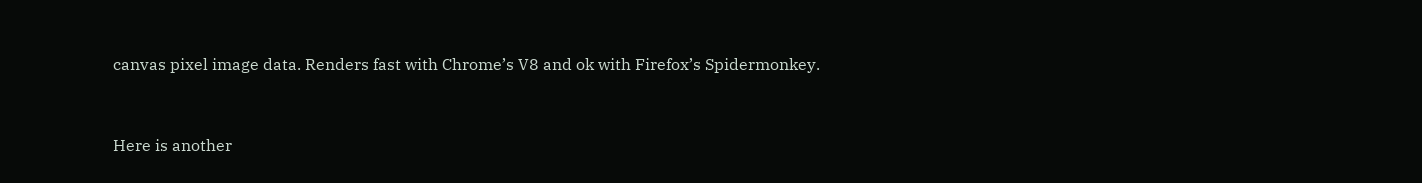canvas pixel image data. Renders fast with Chrome’s V8 and ok with Firefox’s Spidermonkey.


Here is another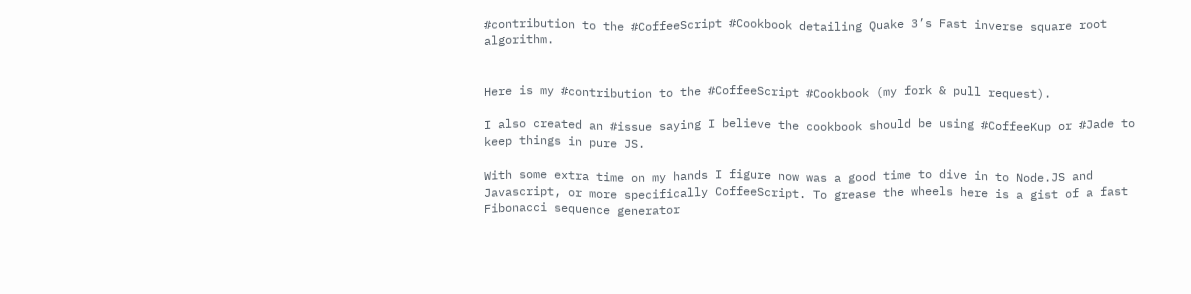#contribution to the #CoffeeScript #Cookbook detailing Quake 3’s Fast inverse square root algorithm.


Here is my #contribution to the #CoffeeScript #Cookbook (my fork & pull request).

I also created an #issue saying I believe the cookbook should be using #CoffeeKup or #Jade to keep things in pure JS.

With some extra time on my hands I figure now was a good time to dive in to Node.JS and Javascript, or more specifically CoffeeScript. To grease the wheels here is a gist of a fast Fibonacci sequence generator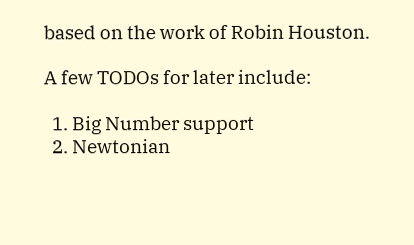based on the work of Robin Houston.

A few TODOs for later include:

  1. Big Number support
  2. Newtonian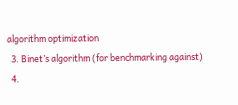algorithm optimization
  3. Binet’s algorithm (for benchmarking against)
  4.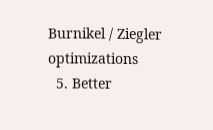Burnikel / Ziegler optimizations
  5. Better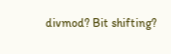divmod? Bit shifting?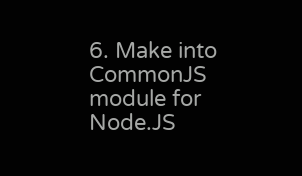6. Make into CommonJS module for Node.JS